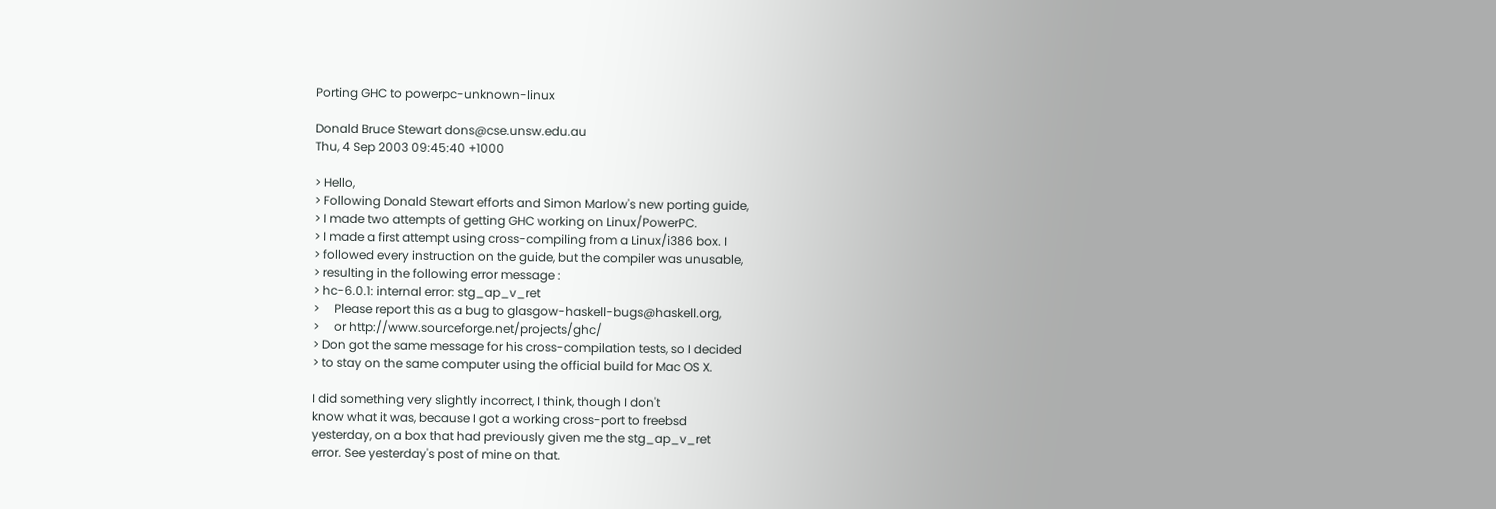Porting GHC to powerpc-unknown-linux

Donald Bruce Stewart dons@cse.unsw.edu.au
Thu, 4 Sep 2003 09:45:40 +1000

> Hello,
> Following Donald Stewart efforts and Simon Marlow's new porting guide,
> I made two attempts of getting GHC working on Linux/PowerPC.
> I made a first attempt using cross-compiling from a Linux/i386 box. I
> followed every instruction on the guide, but the compiler was unusable,
> resulting in the following error message :
> hc-6.0.1: internal error: stg_ap_v_ret
>     Please report this as a bug to glasgow-haskell-bugs@haskell.org,
>     or http://www.sourceforge.net/projects/ghc/
> Don got the same message for his cross-compilation tests, so I decided
> to stay on the same computer using the official build for Mac OS X.

I did something very slightly incorrect, I think, though I don't
know what it was, because I got a working cross-port to freebsd
yesterday, on a box that had previously given me the stg_ap_v_ret
error. See yesterday's post of mine on that.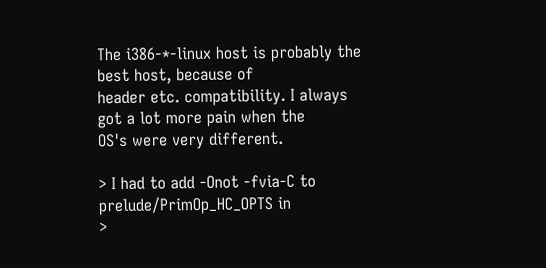The i386-*-linux host is probably the best host, because of
header etc. compatibility. I always got a lot more pain when the
OS's were very different.

> I had to add -Onot -fvia-C to prelude/PrimOp_HC_OPTS in
>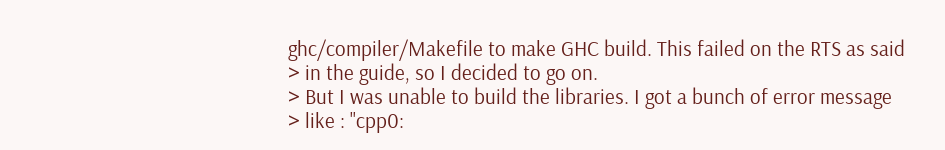ghc/compiler/Makefile to make GHC build. This failed on the RTS as said
> in the guide, so I decided to go on.
> But I was unable to build the libraries. I got a bunch of error message
> like : "cpp0: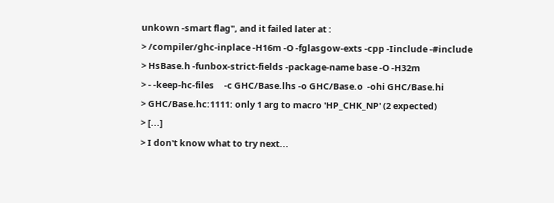unkown -smart flag", and it failed later at :
> /compiler/ghc-inplace -H16m -O -fglasgow-exts -cpp -Iinclude -#include
> HsBase.h -funbox-strict-fields -package-name base -O -H32m
> - -keep-hc-files     -c GHC/Base.lhs -o GHC/Base.o  -ohi GHC/Base.hi
> GHC/Base.hc:1111: only 1 arg to macro 'HP_CHK_NP' (2 expected)
> [...]
> I don't know what to try next...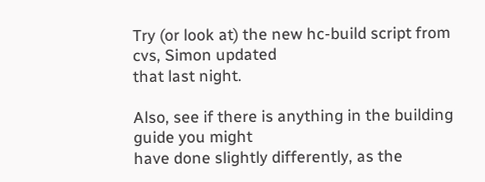Try (or look at) the new hc-build script from cvs, Simon updated
that last night.

Also, see if there is anything in the building guide you might
have done slightly differently, as the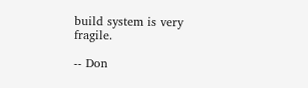build system is very fragile.

-- Don